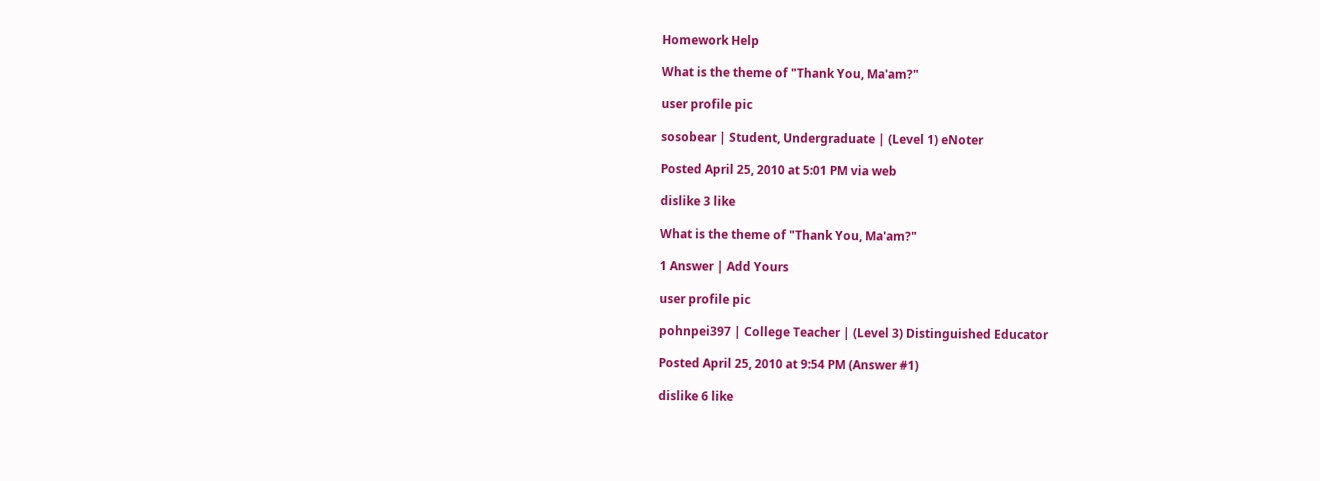Homework Help

What is the theme of "Thank You, Ma'am?"

user profile pic

sosobear | Student, Undergraduate | (Level 1) eNoter

Posted April 25, 2010 at 5:01 PM via web

dislike 3 like

What is the theme of "Thank You, Ma'am?"

1 Answer | Add Yours

user profile pic

pohnpei397 | College Teacher | (Level 3) Distinguished Educator

Posted April 25, 2010 at 9:54 PM (Answer #1)

dislike 6 like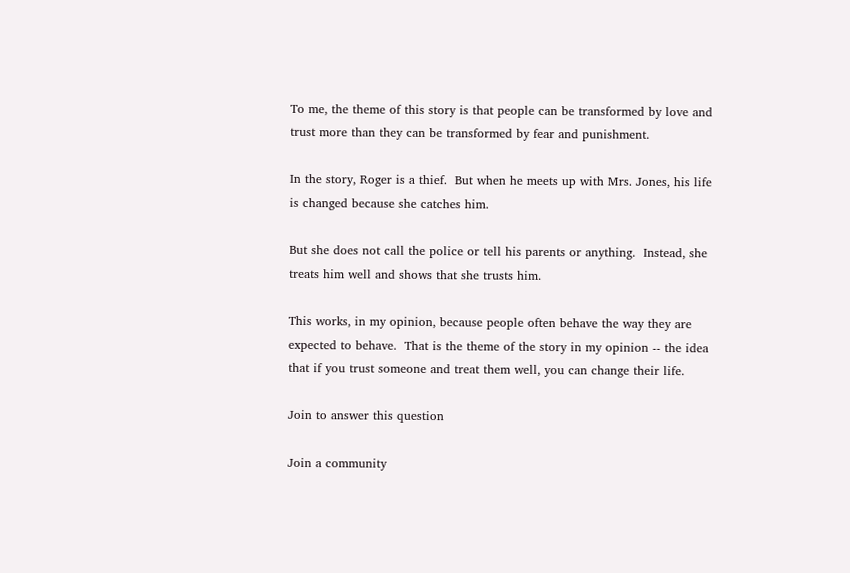To me, the theme of this story is that people can be transformed by love and trust more than they can be transformed by fear and punishment.

In the story, Roger is a thief.  But when he meets up with Mrs. Jones, his life is changed because she catches him.

But she does not call the police or tell his parents or anything.  Instead, she treats him well and shows that she trusts him.

This works, in my opinion, because people often behave the way they are expected to behave.  That is the theme of the story in my opinion -- the idea that if you trust someone and treat them well, you can change their life.

Join to answer this question

Join a community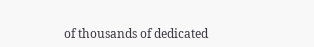of thousands of dedicated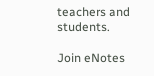teachers and students.

Join eNotes